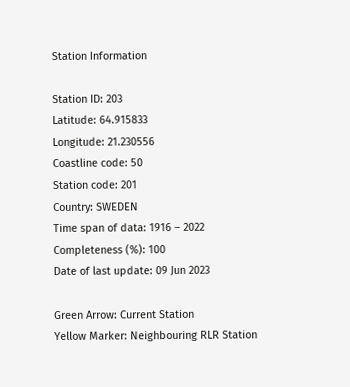Station Information

Station ID: 203
Latitude: 64.915833
Longitude: 21.230556
Coastline code: 50
Station code: 201
Country: SWEDEN
Time span of data: 1916 – 2022
Completeness (%): 100
Date of last update: 09 Jun 2023

Green Arrow: Current Station
Yellow Marker: Neighbouring RLR Station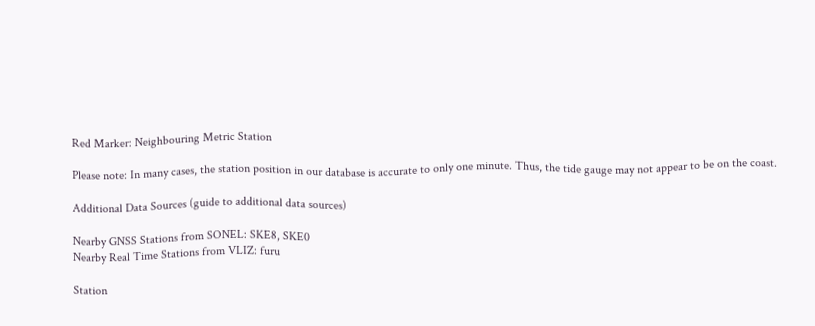Red Marker: Neighbouring Metric Station

Please note: In many cases, the station position in our database is accurate to only one minute. Thus, the tide gauge may not appear to be on the coast.

Additional Data Sources (guide to additional data sources)

Nearby GNSS Stations from SONEL: SKE8, SKE0
Nearby Real Time Stations from VLIZ: furu

Station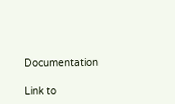Documentation

Link to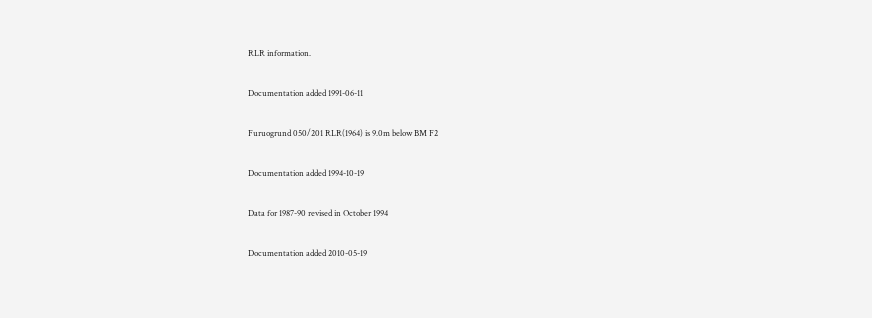RLR information.

Documentation added 1991-06-11

Furuogrund 050/201 RLR(1964) is 9.0m below BM F2

Documentation added 1994-10-19

Data for 1987-90 revised in October 1994

Documentation added 2010-05-19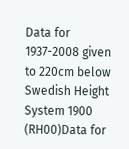Data for 1937-2008 given to 220cm below Swedish Height System 1900 (RH00)Data for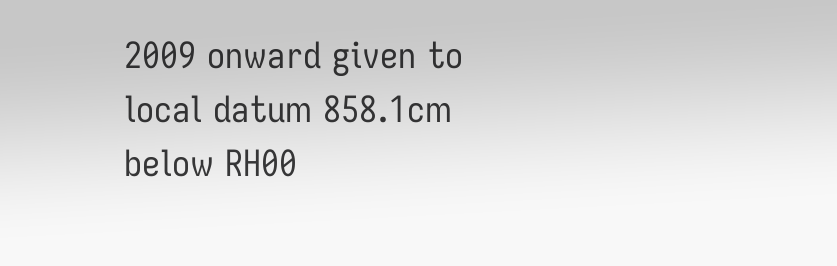2009 onward given to local datum 858.1cm below RH00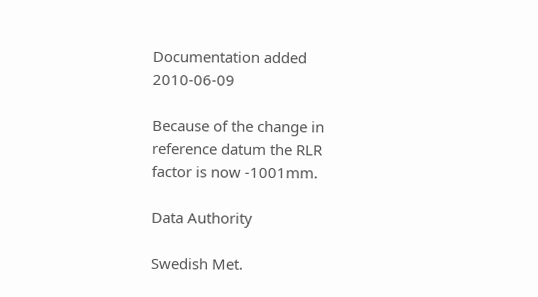Documentation added 2010-06-09

Because of the change in reference datum the RLR factor is now -1001mm.

Data Authority

Swedish Met.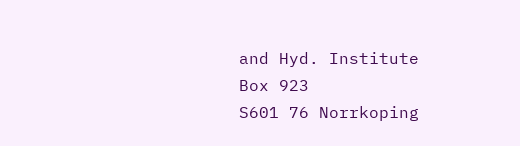and Hyd. Institute
Box 923
S601 76 Norrkoping